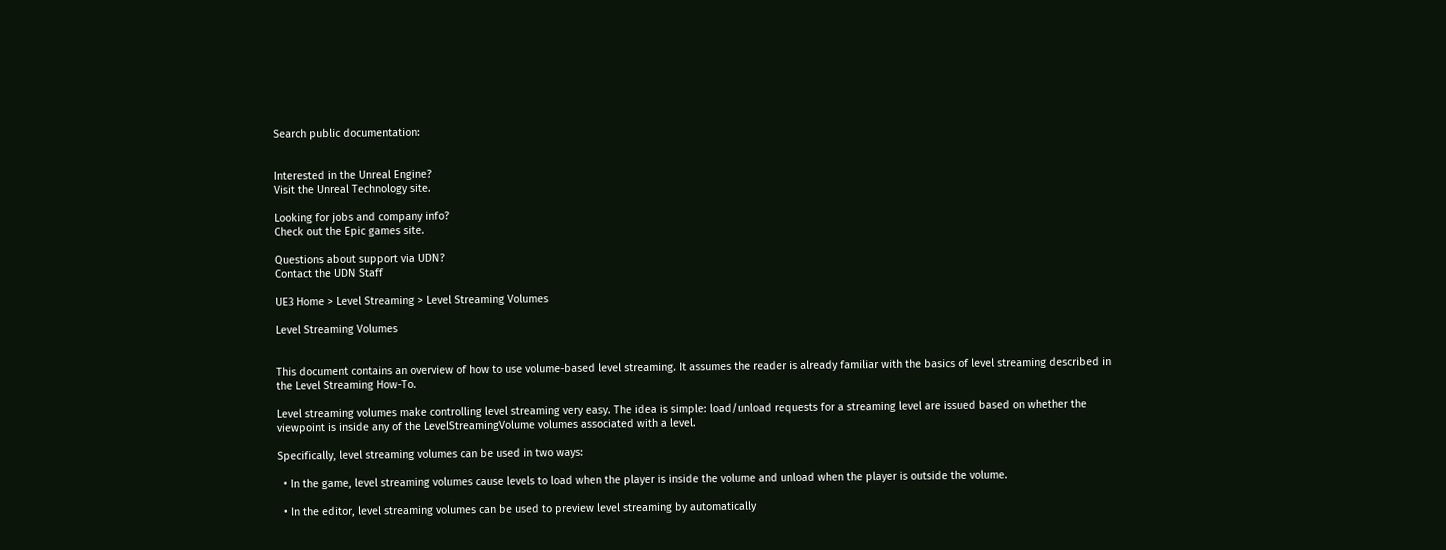Search public documentation:


Interested in the Unreal Engine?
Visit the Unreal Technology site.

Looking for jobs and company info?
Check out the Epic games site.

Questions about support via UDN?
Contact the UDN Staff

UE3 Home > Level Streaming > Level Streaming Volumes

Level Streaming Volumes


This document contains an overview of how to use volume-based level streaming. It assumes the reader is already familiar with the basics of level streaming described in the Level Streaming How-To.

Level streaming volumes make controlling level streaming very easy. The idea is simple: load/unload requests for a streaming level are issued based on whether the viewpoint is inside any of the LevelStreamingVolume volumes associated with a level.

Specifically, level streaming volumes can be used in two ways:

  • In the game, level streaming volumes cause levels to load when the player is inside the volume and unload when the player is outside the volume.

  • In the editor, level streaming volumes can be used to preview level streaming by automatically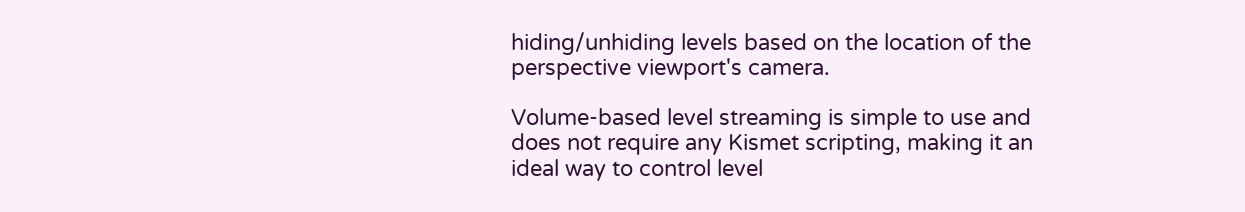hiding/unhiding levels based on the location of the perspective viewport's camera.

Volume-based level streaming is simple to use and does not require any Kismet scripting, making it an ideal way to control level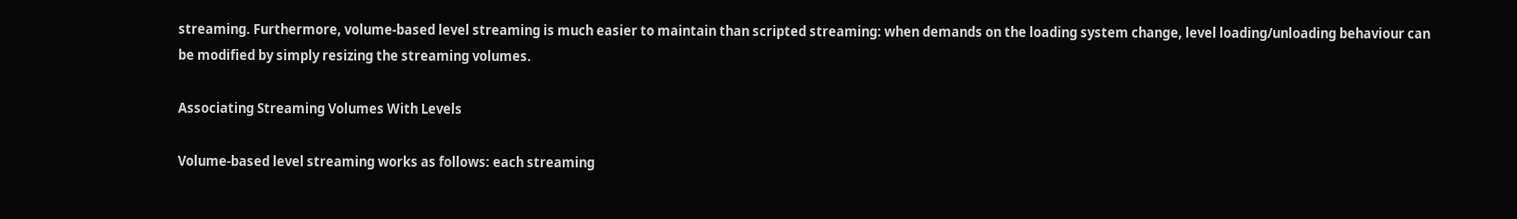streaming. Furthermore, volume-based level streaming is much easier to maintain than scripted streaming: when demands on the loading system change, level loading/unloading behaviour can be modified by simply resizing the streaming volumes.

Associating Streaming Volumes With Levels

Volume-based level streaming works as follows: each streaming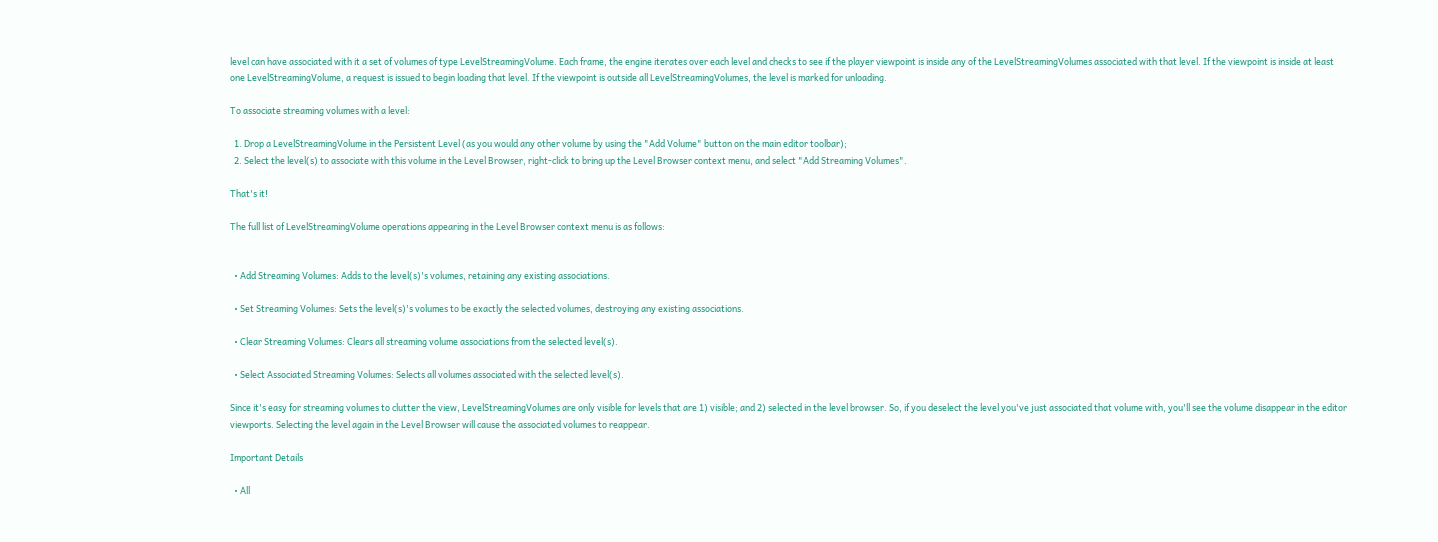level can have associated with it a set of volumes of type LevelStreamingVolume. Each frame, the engine iterates over each level and checks to see if the player viewpoint is inside any of the LevelStreamingVolumes associated with that level. If the viewpoint is inside at least one LevelStreamingVolume, a request is issued to begin loading that level. If the viewpoint is outside all LevelStreamingVolumes, the level is marked for unloading.

To associate streaming volumes with a level:

  1. Drop a LevelStreamingVolume in the Persistent Level (as you would any other volume by using the "Add Volume" button on the main editor toolbar);
  2. Select the level(s) to associate with this volume in the Level Browser, right-click to bring up the Level Browser context menu, and select "Add Streaming Volumes".

That's it!

The full list of LevelStreamingVolume operations appearing in the Level Browser context menu is as follows:


  • Add Streaming Volumes: Adds to the level(s)'s volumes, retaining any existing associations.

  • Set Streaming Volumes: Sets the level(s)'s volumes to be exactly the selected volumes, destroying any existing associations.

  • Clear Streaming Volumes: Clears all streaming volume associations from the selected level(s).

  • Select Associated Streaming Volumes: Selects all volumes associated with the selected level(s).

Since it's easy for streaming volumes to clutter the view, LevelStreamingVolumes are only visible for levels that are 1) visible; and 2) selected in the level browser. So, if you deselect the level you've just associated that volume with, you'll see the volume disappear in the editor viewports. Selecting the level again in the Level Browser will cause the associated volumes to reappear.

Important Details

  • All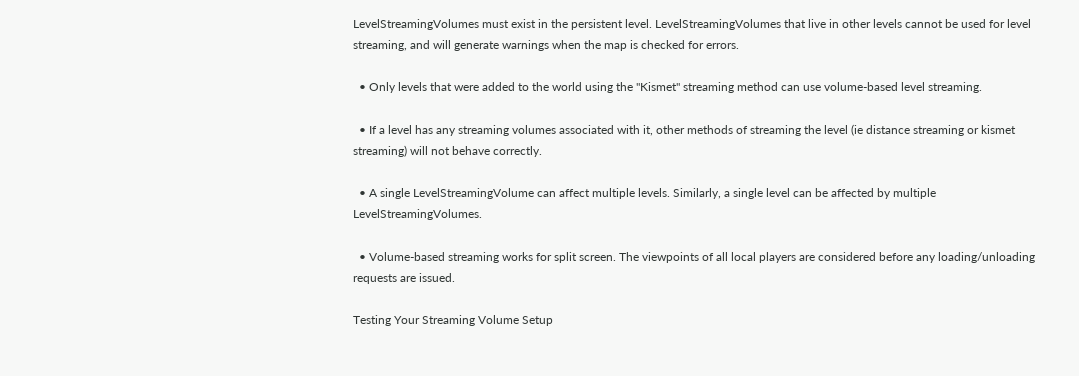LevelStreamingVolumes must exist in the persistent level. LevelStreamingVolumes that live in other levels cannot be used for level streaming, and will generate warnings when the map is checked for errors.

  • Only levels that were added to the world using the "Kismet" streaming method can use volume-based level streaming.

  • If a level has any streaming volumes associated with it, other methods of streaming the level (ie distance streaming or kismet streaming) will not behave correctly.

  • A single LevelStreamingVolume can affect multiple levels. Similarly, a single level can be affected by multiple LevelStreamingVolumes.

  • Volume-based streaming works for split screen. The viewpoints of all local players are considered before any loading/unloading requests are issued.

Testing Your Streaming Volume Setup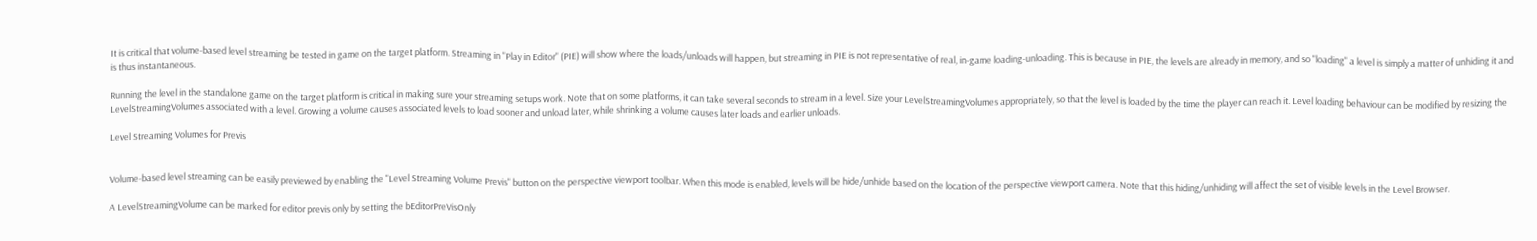It is critical that volume-based level streaming be tested in game on the target platform. Streaming in "Play in Editor" (PIE) will show where the loads/unloads will happen, but streaming in PIE is not representative of real, in-game loading-unloading. This is because in PIE, the levels are already in memory, and so "loading" a level is simply a matter of unhiding it and is thus instantaneous.

Running the level in the standalone game on the target platform is critical in making sure your streaming setups work. Note that on some platforms, it can take several seconds to stream in a level. Size your LevelStreamingVolumes appropriately, so that the level is loaded by the time the player can reach it. Level loading behaviour can be modified by resizing the LevelStreamingVolumes associated with a level. Growing a volume causes associated levels to load sooner and unload later, while shrinking a volume causes later loads and earlier unloads.

Level Streaming Volumes for Previs


Volume-based level streaming can be easily previewed by enabling the "Level Streaming Volume Previs" button on the perspective viewport toolbar. When this mode is enabled, levels will be hide/unhide based on the location of the perspective viewport camera. Note that this hiding/unhiding will affect the set of visible levels in the Level Browser.

A LevelStreamingVolume can be marked for editor previs only by setting the bEditorPreVisOnly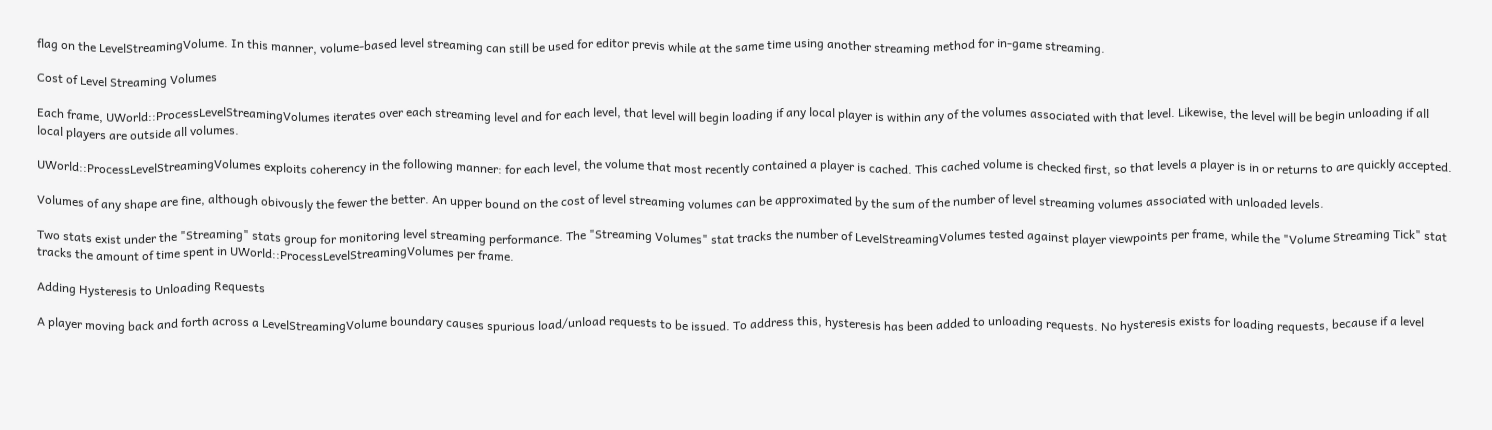flag on the LevelStreamingVolume. In this manner, volume-based level streaming can still be used for editor previs while at the same time using another streaming method for in-game streaming.

Cost of Level Streaming Volumes

Each frame, UWorld::ProcessLevelStreamingVolumes iterates over each streaming level and for each level, that level will begin loading if any local player is within any of the volumes associated with that level. Likewise, the level will be begin unloading if all local players are outside all volumes.

UWorld::ProcessLevelStreamingVolumes exploits coherency in the following manner: for each level, the volume that most recently contained a player is cached. This cached volume is checked first, so that levels a player is in or returns to are quickly accepted.

Volumes of any shape are fine, although obivously the fewer the better. An upper bound on the cost of level streaming volumes can be approximated by the sum of the number of level streaming volumes associated with unloaded levels.

Two stats exist under the "Streaming" stats group for monitoring level streaming performance. The "Streaming Volumes" stat tracks the number of LevelStreamingVolumes tested against player viewpoints per frame, while the "Volume Streaming Tick" stat tracks the amount of time spent in UWorld::ProcessLevelStreamingVolumes per frame.

Adding Hysteresis to Unloading Requests

A player moving back and forth across a LevelStreamingVolume boundary causes spurious load/unload requests to be issued. To address this, hysteresis has been added to unloading requests. No hysteresis exists for loading requests, because if a level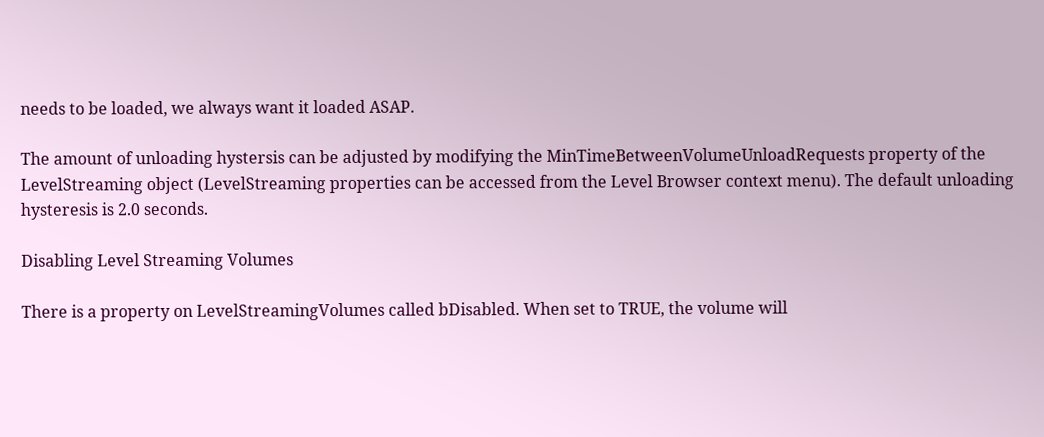needs to be loaded, we always want it loaded ASAP.

The amount of unloading hystersis can be adjusted by modifying the MinTimeBetweenVolumeUnloadRequests property of the LevelStreaming object (LevelStreaming properties can be accessed from the Level Browser context menu). The default unloading hysteresis is 2.0 seconds.

Disabling Level Streaming Volumes

There is a property on LevelStreamingVolumes called bDisabled. When set to TRUE, the volume will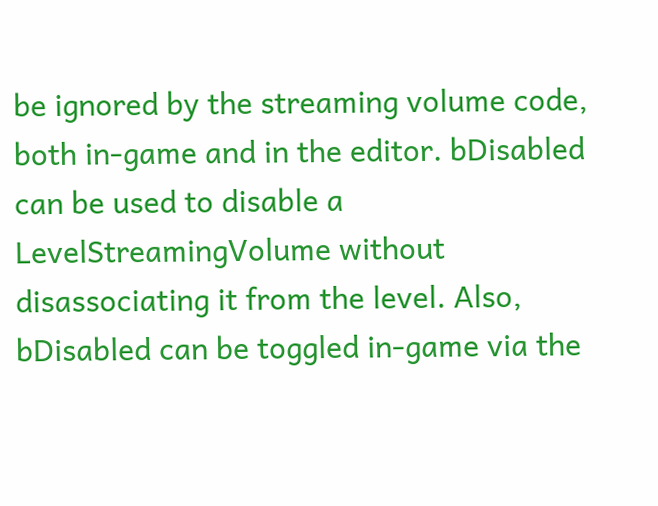be ignored by the streaming volume code, both in-game and in the editor. bDisabled can be used to disable a LevelStreamingVolume without disassociating it from the level. Also, bDisabled can be toggled in-game via the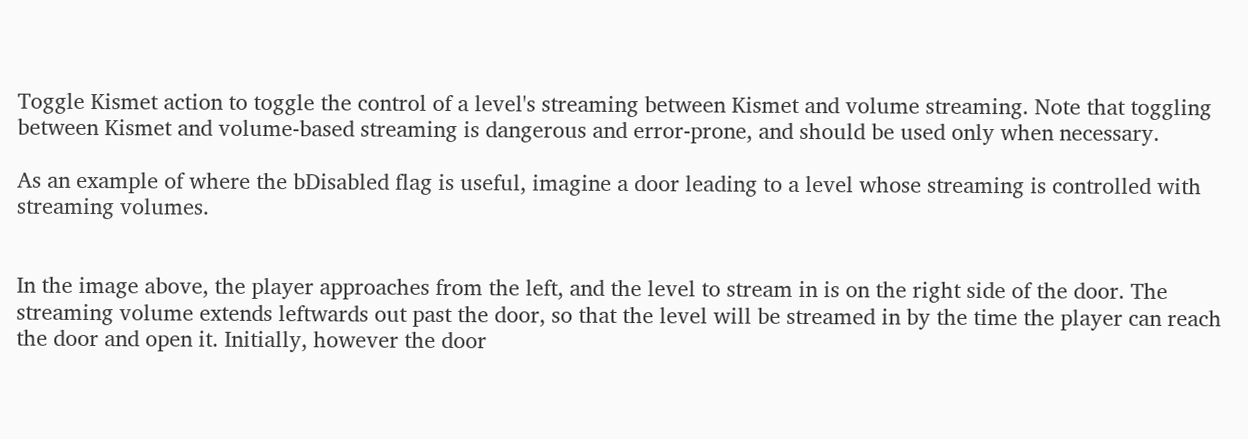Toggle Kismet action to toggle the control of a level's streaming between Kismet and volume streaming. Note that toggling between Kismet and volume-based streaming is dangerous and error-prone, and should be used only when necessary.

As an example of where the bDisabled flag is useful, imagine a door leading to a level whose streaming is controlled with streaming volumes.


In the image above, the player approaches from the left, and the level to stream in is on the right side of the door. The streaming volume extends leftwards out past the door, so that the level will be streamed in by the time the player can reach the door and open it. Initially, however the door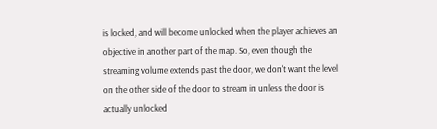is locked, and will become unlocked when the player achieves an objective in another part of the map. So, even though the streaming volume extends past the door, we don't want the level on the other side of the door to stream in unless the door is actually unlocked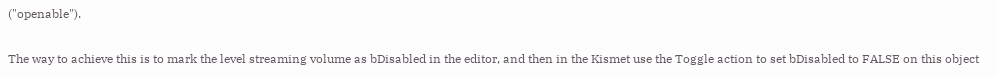("openable").

The way to achieve this is to mark the level streaming volume as bDisabled in the editor, and then in the Kismet use the Toggle action to set bDisabled to FALSE on this object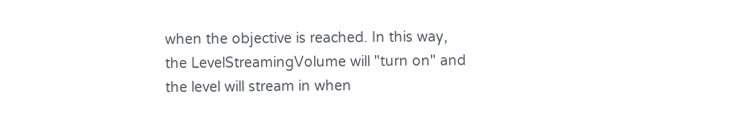when the objective is reached. In this way, the LevelStreamingVolume will "turn on" and the level will stream in when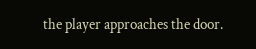the player approaches the door.